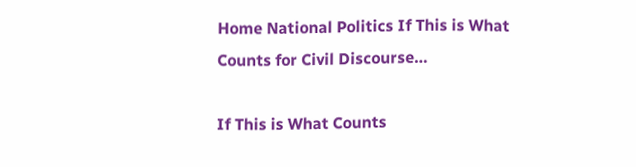Home National Politics If This is What Counts for Civil Discourse…

If This is What Counts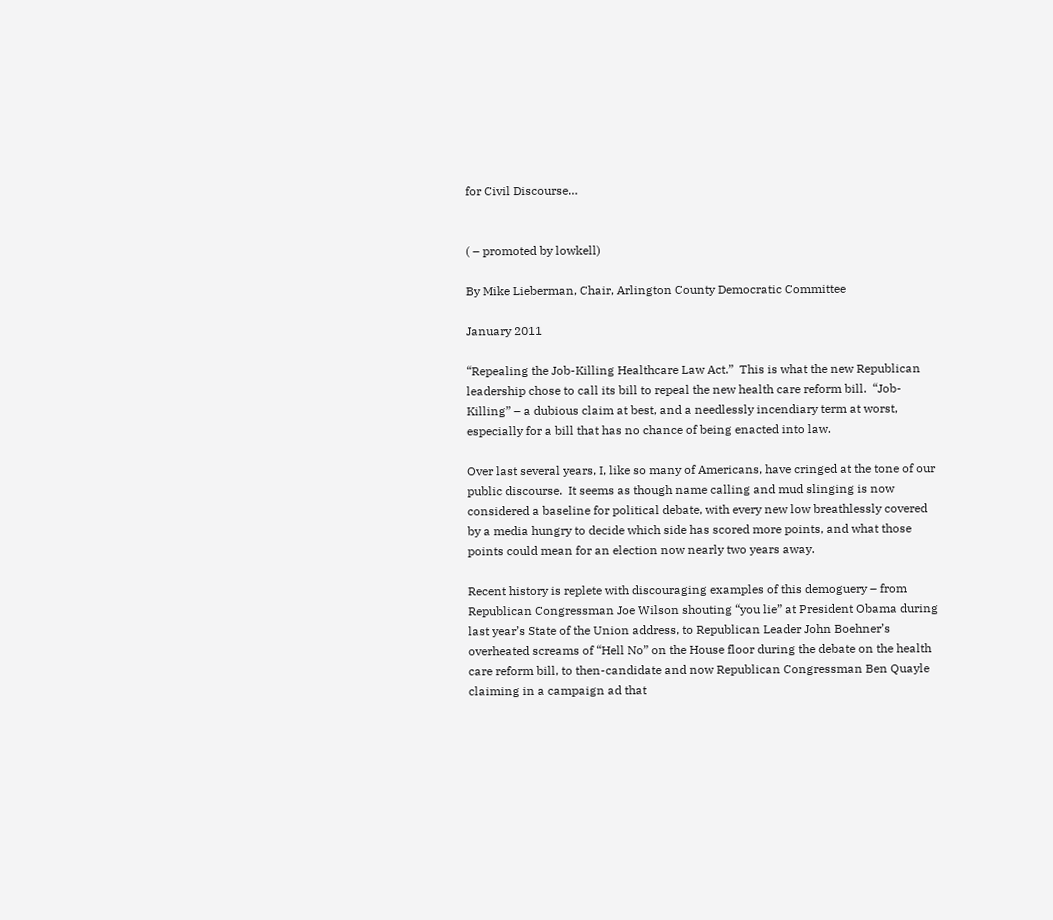for Civil Discourse…


( – promoted by lowkell)

By Mike Lieberman, Chair, Arlington County Democratic Committee

January 2011

“Repealing the Job-Killing Healthcare Law Act.”  This is what the new Republican leadership chose to call its bill to repeal the new health care reform bill.  “Job-Killing” – a dubious claim at best, and a needlessly incendiary term at worst, especially for a bill that has no chance of being enacted into law.

Over last several years, I, like so many of Americans, have cringed at the tone of our public discourse.  It seems as though name calling and mud slinging is now considered a baseline for political debate, with every new low breathlessly covered by a media hungry to decide which side has scored more points, and what those points could mean for an election now nearly two years away.

Recent history is replete with discouraging examples of this demoguery – from Republican Congressman Joe Wilson shouting “you lie” at President Obama during last year’s State of the Union address, to Republican Leader John Boehner’s overheated screams of “Hell No” on the House floor during the debate on the health care reform bill, to then-candidate and now Republican Congressman Ben Quayle claiming in a campaign ad that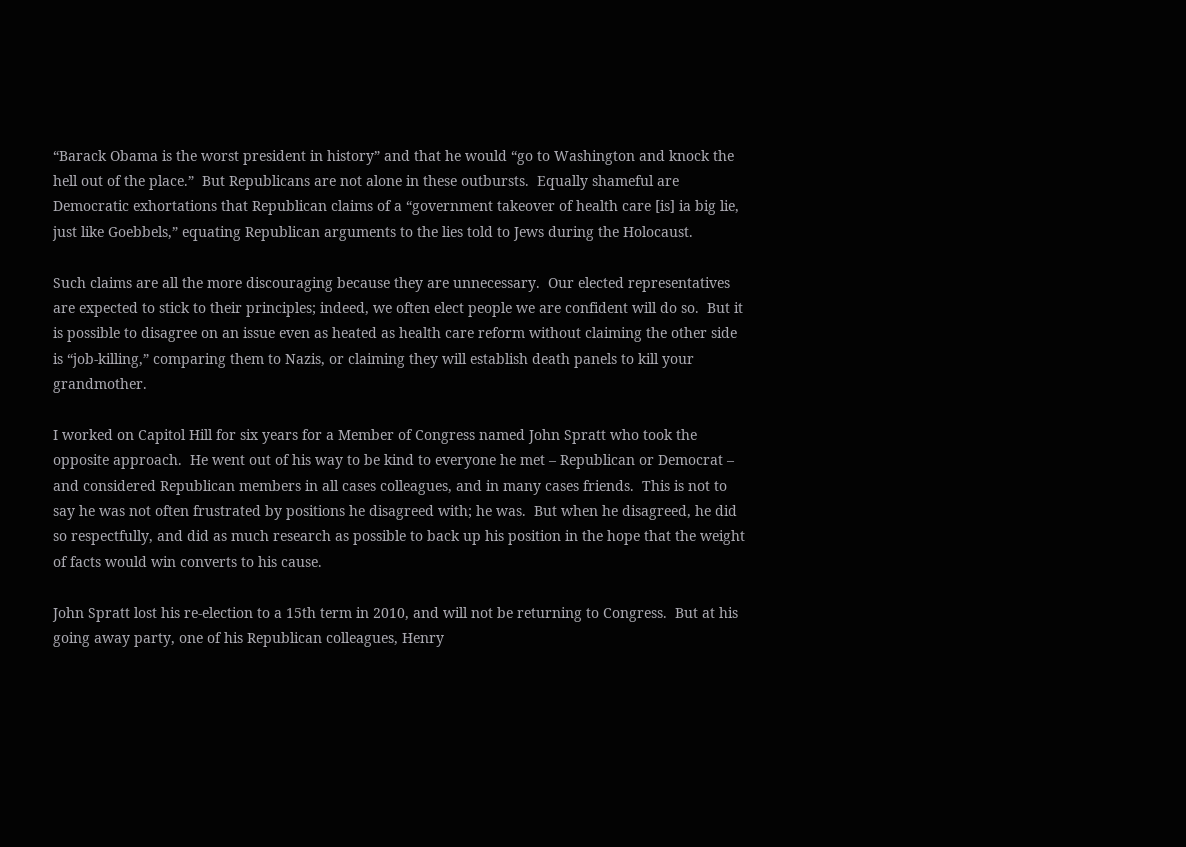“Barack Obama is the worst president in history” and that he would “go to Washington and knock the hell out of the place.”  But Republicans are not alone in these outbursts.  Equally shameful are Democratic exhortations that Republican claims of a “government takeover of health care [is] ia big lie, just like Goebbels,” equating Republican arguments to the lies told to Jews during the Holocaust.

Such claims are all the more discouraging because they are unnecessary.  Our elected representatives are expected to stick to their principles; indeed, we often elect people we are confident will do so.  But it is possible to disagree on an issue even as heated as health care reform without claiming the other side is “job-killing,” comparing them to Nazis, or claiming they will establish death panels to kill your grandmother.

I worked on Capitol Hill for six years for a Member of Congress named John Spratt who took the opposite approach.  He went out of his way to be kind to everyone he met – Republican or Democrat – and considered Republican members in all cases colleagues, and in many cases friends.  This is not to say he was not often frustrated by positions he disagreed with; he was.  But when he disagreed, he did so respectfully, and did as much research as possible to back up his position in the hope that the weight of facts would win converts to his cause.

John Spratt lost his re-election to a 15th term in 2010, and will not be returning to Congress.  But at his going away party, one of his Republican colleagues, Henry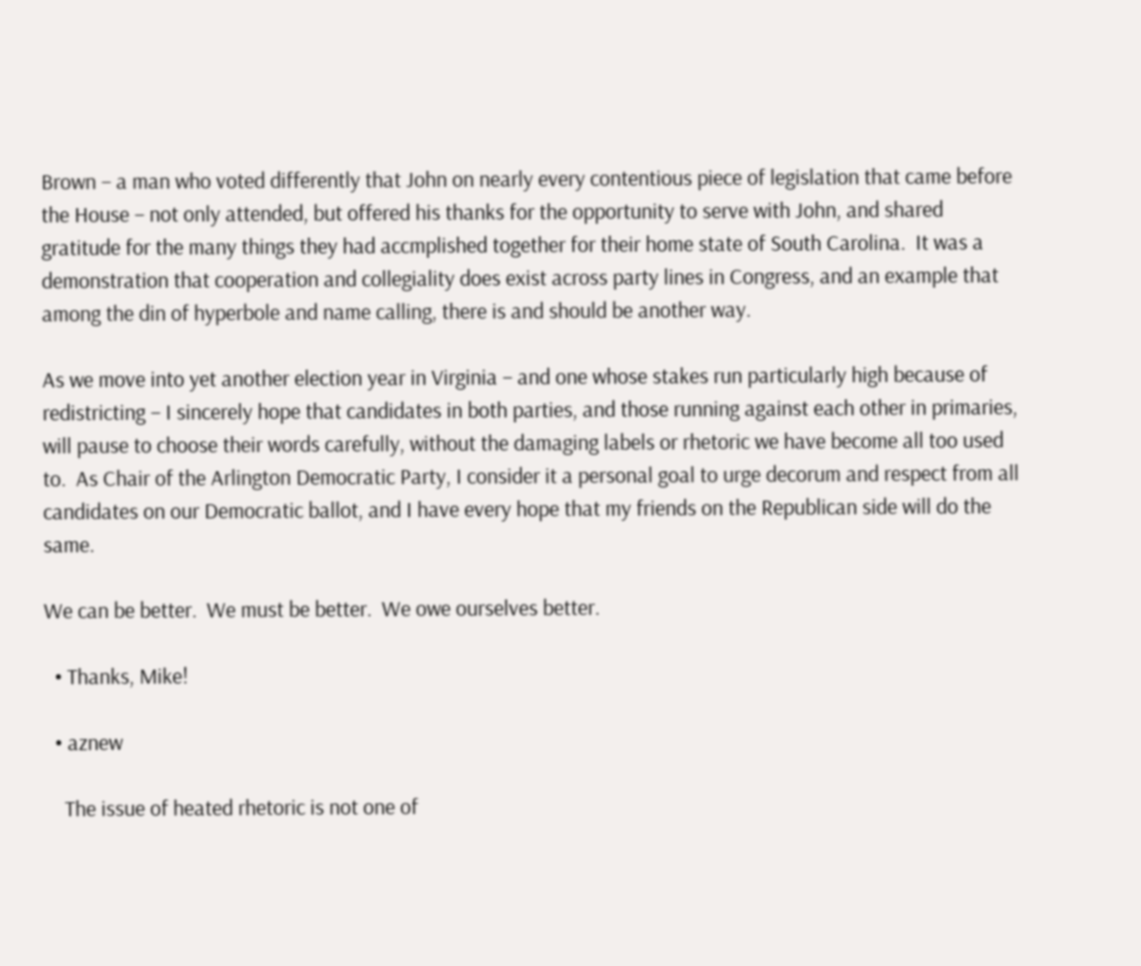Brown – a man who voted differently that John on nearly every contentious piece of legislation that came before the House – not only attended, but offered his thanks for the opportunity to serve with John, and shared gratitude for the many things they had accmplished together for their home state of South Carolina.  It was a demonstration that cooperation and collegiality does exist across party lines in Congress, and an example that among the din of hyperbole and name calling, there is and should be another way.

As we move into yet another election year in Virginia – and one whose stakes run particularly high because of redistricting – I sincerely hope that candidates in both parties, and those running against each other in primaries, will pause to choose their words carefully, without the damaging labels or rhetoric we have become all too used to.  As Chair of the Arlington Democratic Party, I consider it a personal goal to urge decorum and respect from all candidates on our Democratic ballot, and I have every hope that my friends on the Republican side will do the same.

We can be better.  We must be better.  We owe ourselves better.

  • Thanks, Mike!

  • aznew

    The issue of heated rhetoric is not one of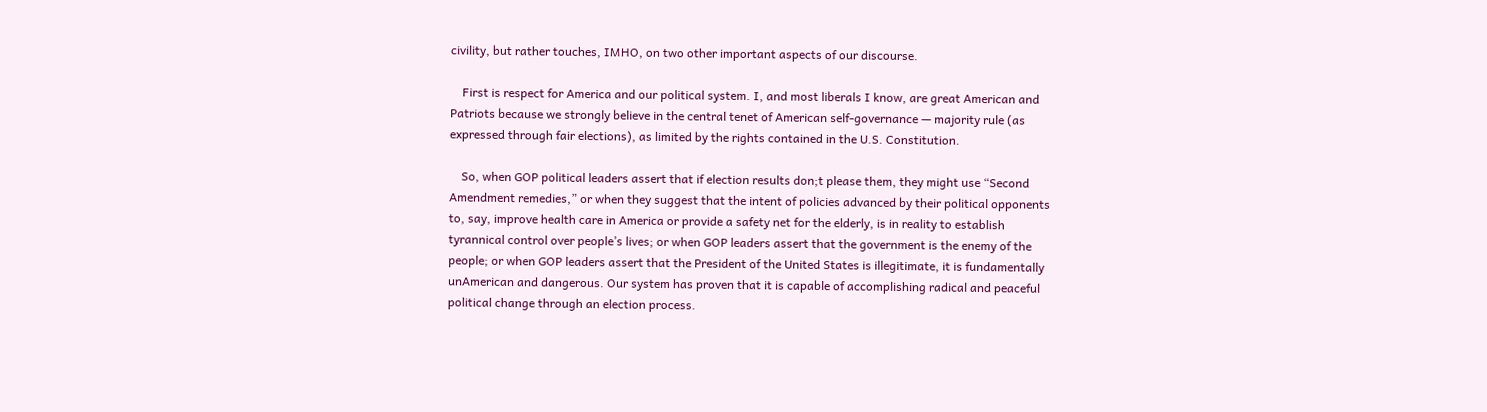civility, but rather touches, IMHO, on two other important aspects of our discourse.

    First is respect for America and our political system. I, and most liberals I know, are great American and Patriots because we strongly believe in the central tenet of American self-governance — majority rule (as expressed through fair elections), as limited by the rights contained in the U.S. Constitution.

    So, when GOP political leaders assert that if election results don;t please them, they might use “Second Amendment remedies,” or when they suggest that the intent of policies advanced by their political opponents to, say, improve health care in America or provide a safety net for the elderly, is in reality to establish tyrannical control over people’s lives; or when GOP leaders assert that the government is the enemy of the people; or when GOP leaders assert that the President of the United States is illegitimate, it is fundamentally unAmerican and dangerous. Our system has proven that it is capable of accomplishing radical and peaceful political change through an election process.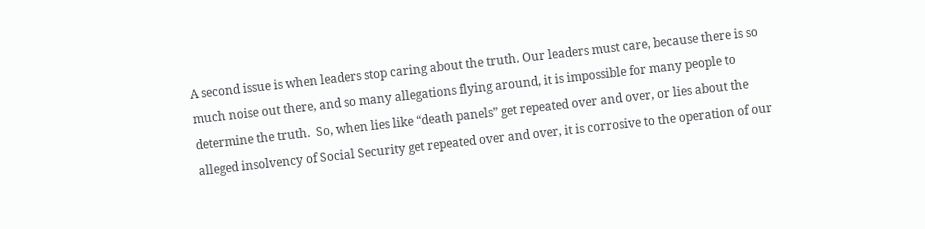A second issue is when leaders stop caring about the truth. Our leaders must care, because there is so much noise out there, and so many allegations flying around, it is impossible for many people to determine the truth.  So, when lies like “death panels” get repeated over and over, or lies about the alleged insolvency of Social Security get repeated over and over, it is corrosive to the operation of our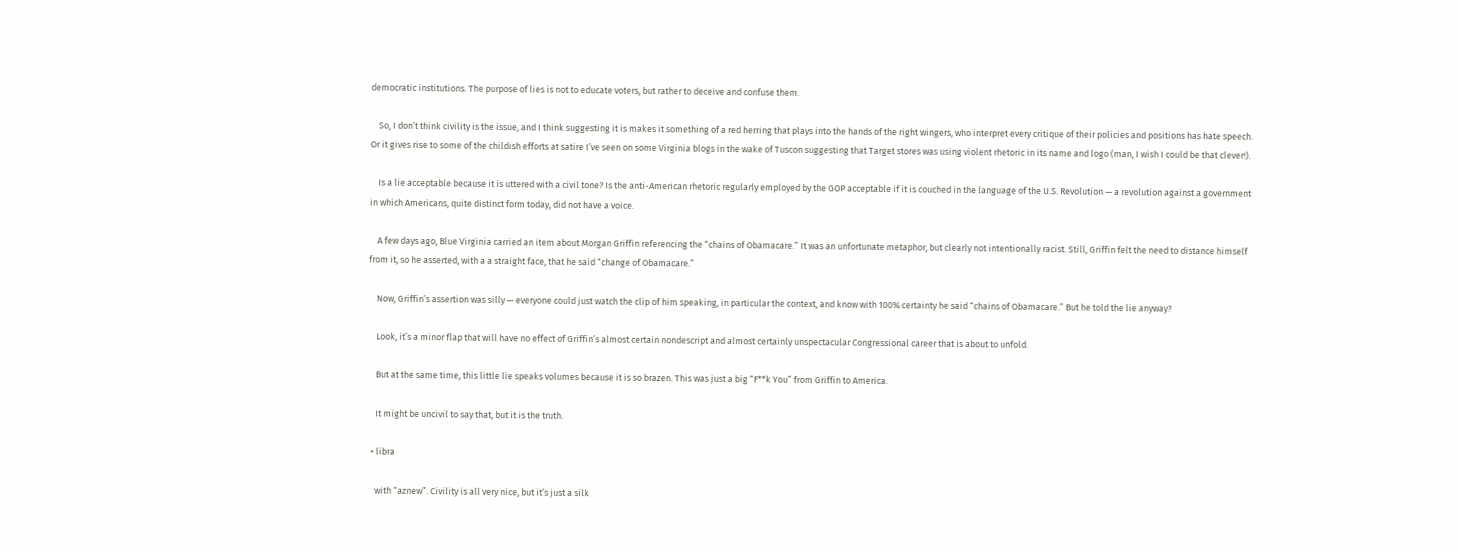democratic institutions. The purpose of lies is not to educate voters, but rather to deceive and confuse them.

    So, I don’t think civility is the issue, and I think suggesting it is makes it something of a red herring that plays into the hands of the right wingers, who interpret every critique of their policies and positions has hate speech. Or it gives rise to some of the childish efforts at satire I’ve seen on some Virginia blogs in the wake of Tuscon suggesting that Target stores was using violent rhetoric in its name and logo (man, I wish I could be that clever!).

    Is a lie acceptable because it is uttered with a civil tone? Is the anti-American rhetoric regularly employed by the GOP acceptable if it is couched in the language of the U.S. Revolution — a revolution against a government in which Americans, quite distinct form today, did not have a voice.

    A few days ago, Blue Virginia carried an item about Morgan Griffin referencing the “chains of Obamacare.” It was an unfortunate metaphor, but clearly not intentionally racist. Still, Griffin felt the need to distance himself from it, so he asserted, with a a straight face, that he said “change of Obamacare.”

    Now, Griffin’s assertion was silly — everyone could just watch the clip of him speaking, in particular the context, and know with 100% certainty he said “chains of Obamacare.” But he told the lie anyway?

    Look, it’s a minor flap that will have no effect of Griffin’s almost certain nondescript and almost certainly unspectacular Congressional career that is about to unfold.

    But at the same time, this little lie speaks volumes because it is so brazen. This was just a big “F**k You” from Griffin to America.

    It might be uncivil to say that, but it is the truth.

  • libra

    with “aznew”. Civility is all very nice, but it’s just a silk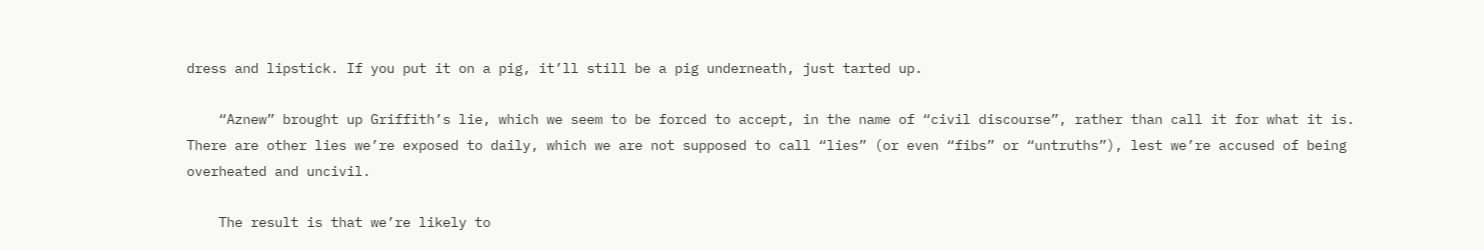dress and lipstick. If you put it on a pig, it’ll still be a pig underneath, just tarted up.

    “Aznew” brought up Griffith’s lie, which we seem to be forced to accept, in the name of “civil discourse”, rather than call it for what it is. There are other lies we’re exposed to daily, which we are not supposed to call “lies” (or even “fibs” or “untruths”), lest we’re accused of being overheated and uncivil.

    The result is that we’re likely to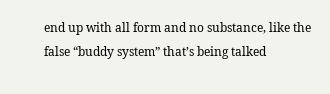end up with all form and no substance, like the false “buddy system” that’s being talked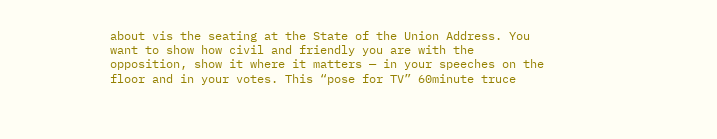about vis the seating at the State of the Union Address. You want to show how civil and friendly you are with the opposition, show it where it matters — in your speeches on the floor and in your votes. This “pose for TV” 60minute truce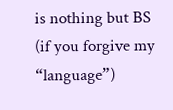is nothing but BS (if you forgive my “language”)